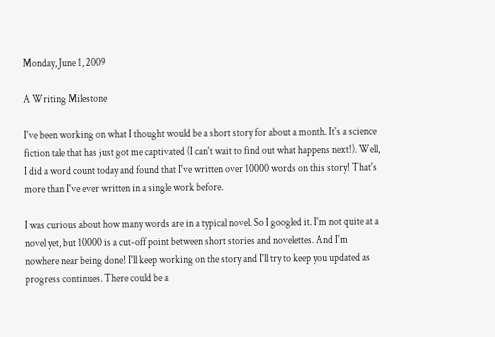Monday, June 1, 2009

A Writing Milestone

I've been working on what I thought would be a short story for about a month. It's a science fiction tale that has just got me captivated (I can't wait to find out what happens next!). Well, I did a word count today and found that I've written over 10000 words on this story! That's more than I've ever written in a single work before.

I was curious about how many words are in a typical novel. So I googled it. I'm not quite at a novel yet, but 10000 is a cut-off point between short stories and novelettes. And I'm nowhere near being done! I'll keep working on the story and I'll try to keep you updated as progress continues. There could be a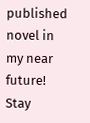published novel in my near future! Stay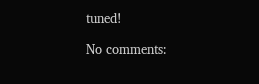tuned!

No comments: